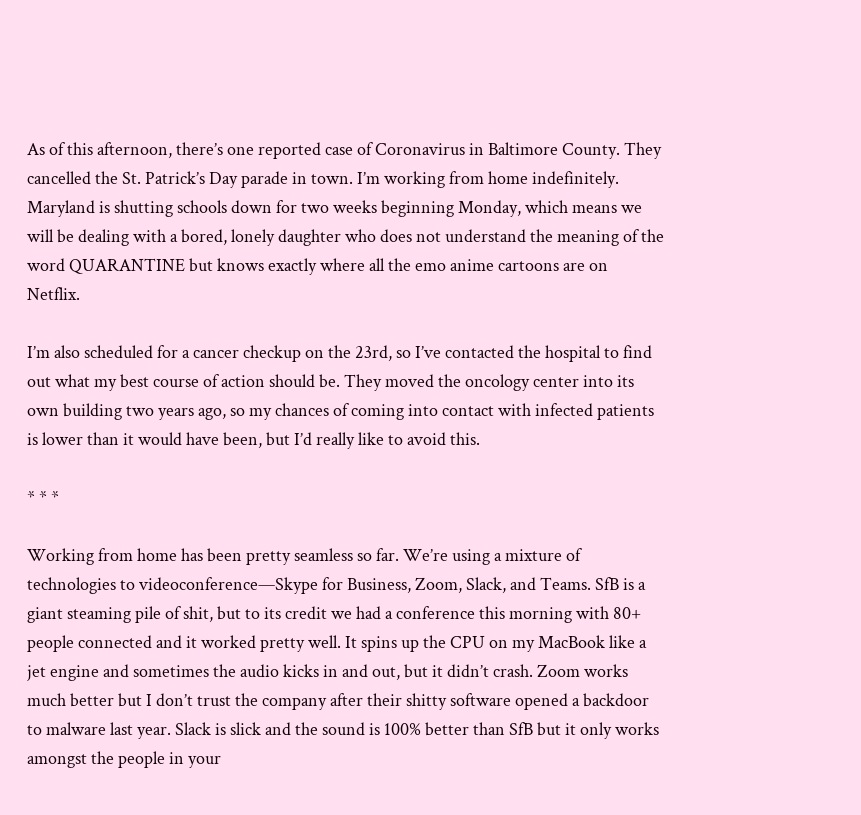As of this afternoon, there’s one reported case of Coronavirus in Baltimore County. They cancelled the St. Patrick’s Day parade in town. I’m working from home indefinitely. Maryland is shutting schools down for two weeks beginning Monday, which means we will be dealing with a bored, lonely daughter who does not understand the meaning of the word QUARANTINE but knows exactly where all the emo anime cartoons are on Netflix.

I’m also scheduled for a cancer checkup on the 23rd, so I’ve contacted the hospital to find out what my best course of action should be. They moved the oncology center into its own building two years ago, so my chances of coming into contact with infected patients is lower than it would have been, but I’d really like to avoid this.

* * *

Working from home has been pretty seamless so far. We’re using a mixture of technologies to videoconference—Skype for Business, Zoom, Slack, and Teams. SfB is a giant steaming pile of shit, but to its credit we had a conference this morning with 80+ people connected and it worked pretty well. It spins up the CPU on my MacBook like a jet engine and sometimes the audio kicks in and out, but it didn’t crash. Zoom works much better but I don’t trust the company after their shitty software opened a backdoor to malware last year. Slack is slick and the sound is 100% better than SfB but it only works amongst the people in your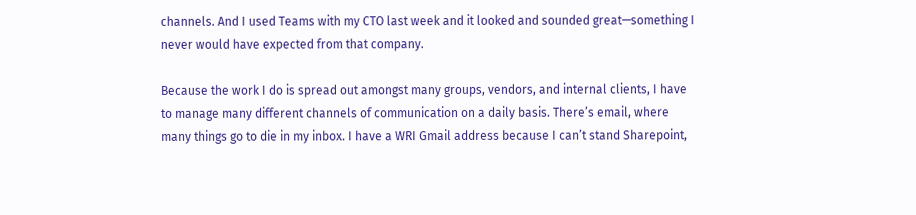channels. And I used Teams with my CTO last week and it looked and sounded great—something I never would have expected from that company.

Because the work I do is spread out amongst many groups, vendors, and internal clients, I have to manage many different channels of communication on a daily basis. There’s email, where many things go to die in my inbox. I have a WRI Gmail address because I can’t stand Sharepoint,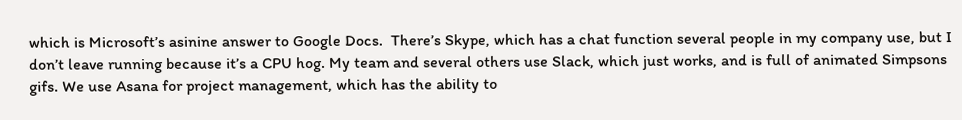which is Microsoft’s asinine answer to Google Docs.  There’s Skype, which has a chat function several people in my company use, but I don’t leave running because it’s a CPU hog. My team and several others use Slack, which just works, and is full of animated Simpsons gifs. We use Asana for project management, which has the ability to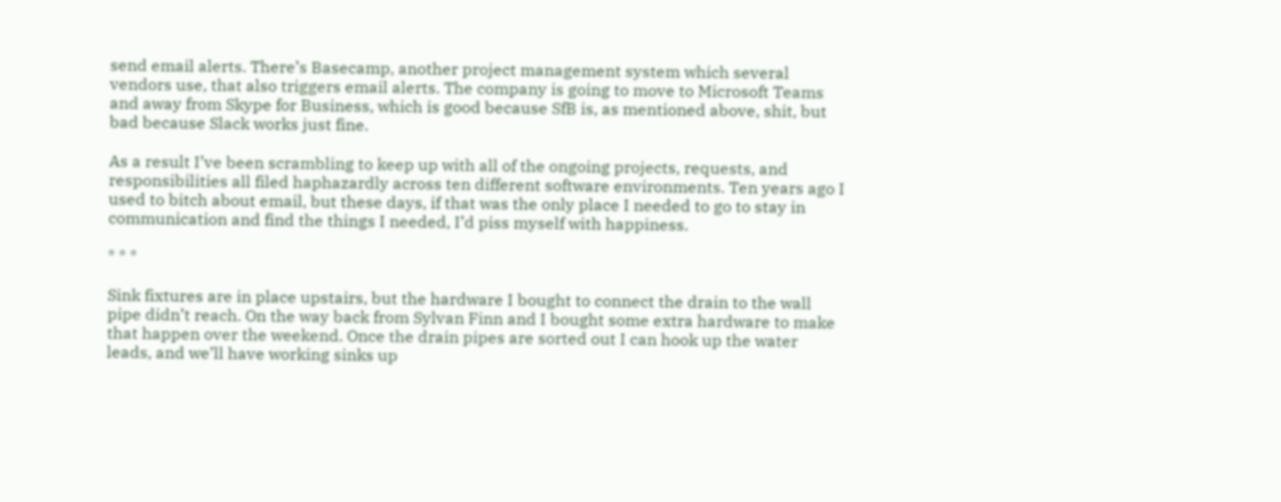send email alerts. There’s Basecamp, another project management system which several vendors use, that also triggers email alerts. The company is going to move to Microsoft Teams and away from Skype for Business, which is good because SfB is, as mentioned above, shit, but bad because Slack works just fine.

As a result I’ve been scrambling to keep up with all of the ongoing projects, requests, and responsibilities all filed haphazardly across ten different software environments. Ten years ago I used to bitch about email, but these days, if that was the only place I needed to go to stay in communication and find the things I needed, I’d piss myself with happiness.

* * *

Sink fixtures are in place upstairs, but the hardware I bought to connect the drain to the wall pipe didn’t reach. On the way back from Sylvan Finn and I bought some extra hardware to make that happen over the weekend. Once the drain pipes are sorted out I can hook up the water leads, and we’ll have working sinks up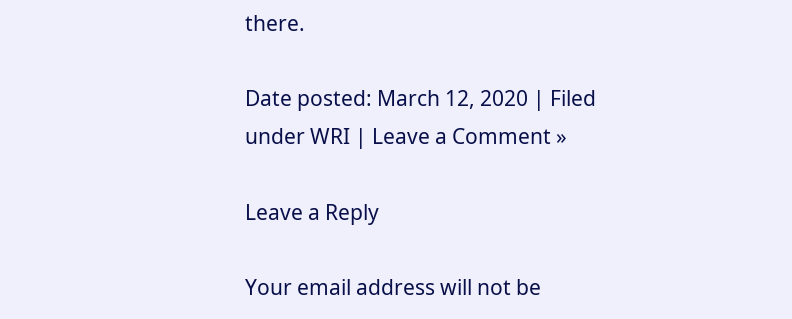there.

Date posted: March 12, 2020 | Filed under WRI | Leave a Comment »

Leave a Reply

Your email address will not be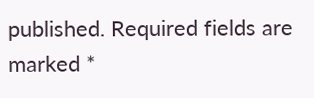published. Required fields are marked *